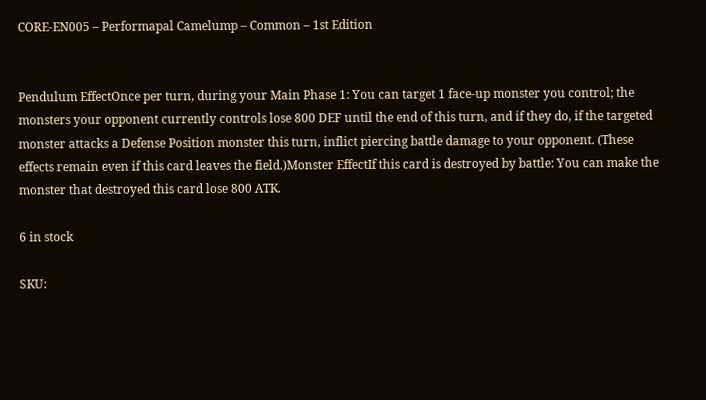CORE-EN005 – Performapal Camelump – Common – 1st Edition


Pendulum EffectOnce per turn, during your Main Phase 1: You can target 1 face-up monster you control; the monsters your opponent currently controls lose 800 DEF until the end of this turn, and if they do, if the targeted monster attacks a Defense Position monster this turn, inflict piercing battle damage to your opponent. (These effects remain even if this card leaves the field.)Monster EffectIf this card is destroyed by battle: You can make the monster that destroyed this card lose 800 ATK.

6 in stock

SKU: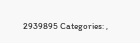2939895 Categories: ,